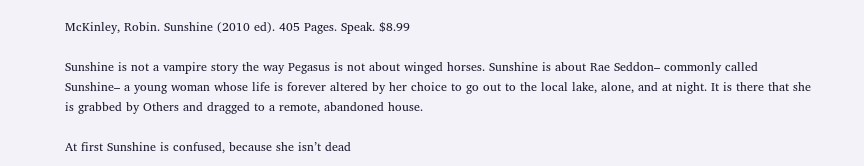McKinley, Robin. Sunshine (2010 ed). 405 Pages. Speak. $8.99

Sunshine is not a vampire story the way Pegasus is not about winged horses. Sunshine is about Rae Seddon– commonly called Sunshine– a young woman whose life is forever altered by her choice to go out to the local lake, alone, and at night. It is there that she is grabbed by Others and dragged to a remote, abandoned house.

At first Sunshine is confused, because she isn’t dead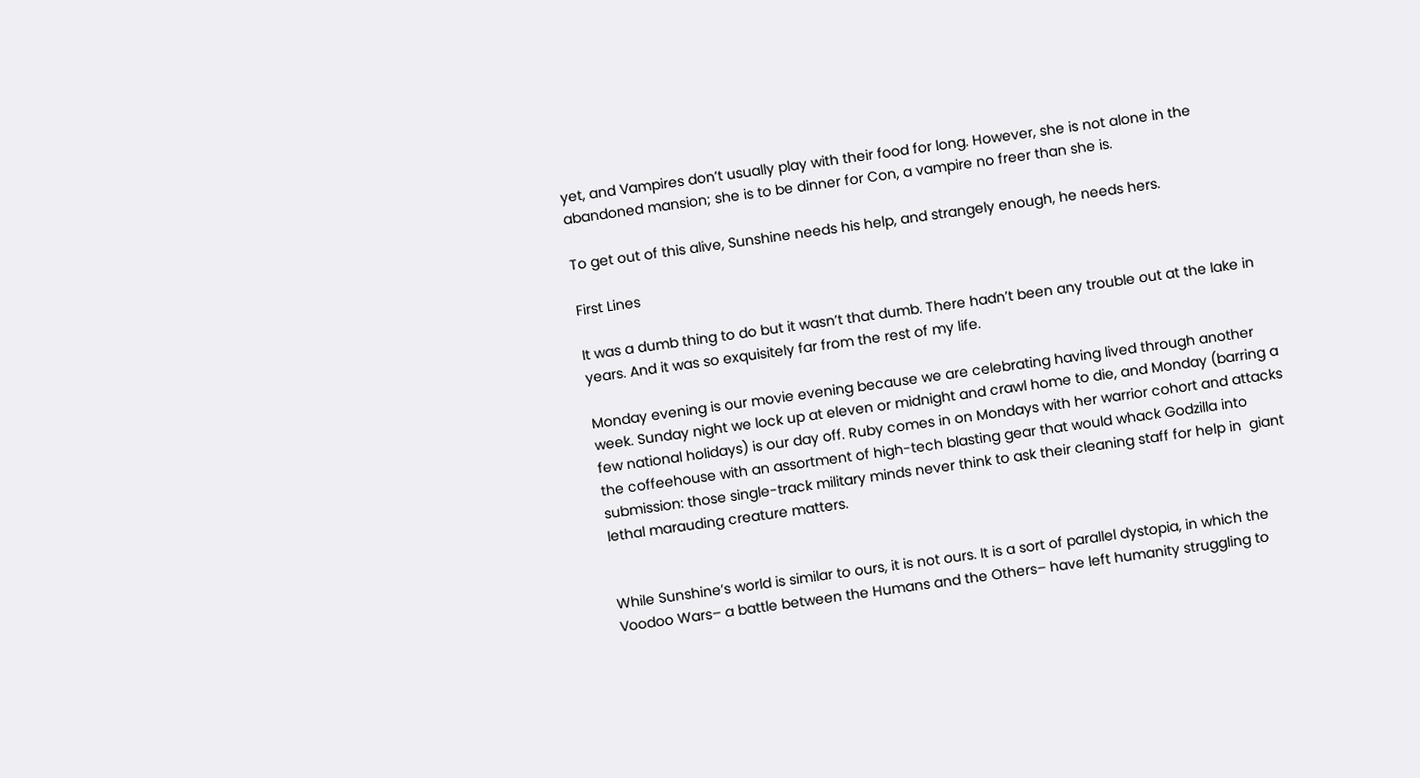yet, and Vampires don’t usually play with their food for long. However, she is not alone in the abandoned mansion; she is to be dinner for Con, a vampire no freer than she is.

To get out of this alive, Sunshine needs his help, and strangely enough, he needs hers.

First Lines

It was a dumb thing to do but it wasn’t that dumb. There hadn’t been any trouble out at the lake in years. And it was so exquisitely far from the rest of my life.

Monday evening is our movie evening because we are celebrating having lived through another week. Sunday night we lock up at eleven or midnight and crawl home to die, and Monday (barring a few national holidays) is our day off. Ruby comes in on Mondays with her warrior cohort and attacks the coffeehouse with an assortment of high-tech blasting gear that would whack Godzilla into submission: those single-track military minds never think to ask their cleaning staff for help in  giant lethal marauding creature matters.


While Sunshine’s world is similar to ours, it is not ours. It is a sort of parallel dystopia, in which the Voodoo Wars– a battle between the Humans and the Others– have left humanity struggling to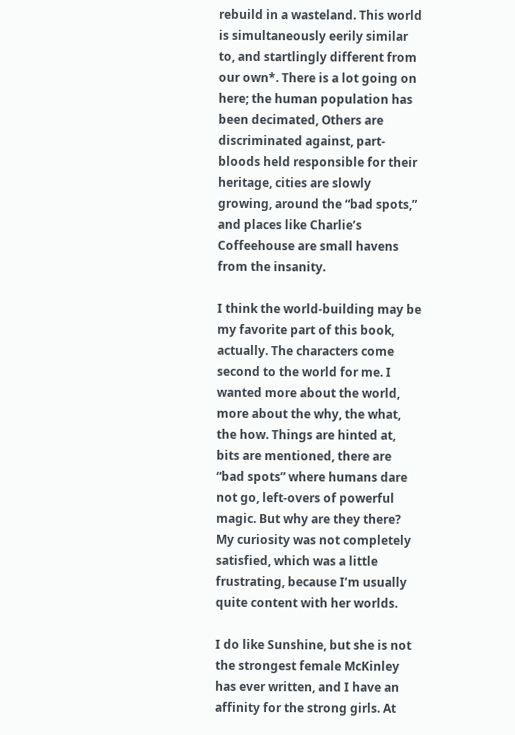rebuild in a wasteland. This world is simultaneously eerily similar to, and startlingly different from our own*. There is a lot going on here; the human population has been decimated, Others are discriminated against, part-bloods held responsible for their heritage, cities are slowly growing, around the “bad spots,” and places like Charlie’s Coffeehouse are small havens from the insanity.

I think the world-building may be my favorite part of this book, actually. The characters come second to the world for me. I wanted more about the world, more about the why, the what, the how. Things are hinted at, bits are mentioned, there are “bad spots” where humans dare not go, left-overs of powerful magic. But why are they there? My curiosity was not completely satisfied, which was a little frustrating, because I’m usually quite content with her worlds.

I do like Sunshine, but she is not the strongest female McKinley has ever written, and I have an affinity for the strong girls. At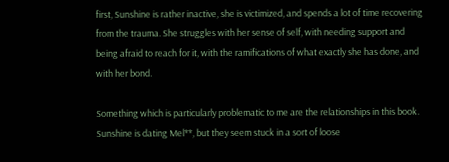first, Sunshine is rather inactive, she is victimized, and spends a lot of time recovering from the trauma. She struggles with her sense of self, with needing support and being afraid to reach for it, with the ramifications of what exactly she has done, and with her bond.

Something which is particularly problematic to me are the relationships in this book. Sunshine is dating Mel**, but they seem stuck in a sort of loose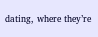dating, where they’re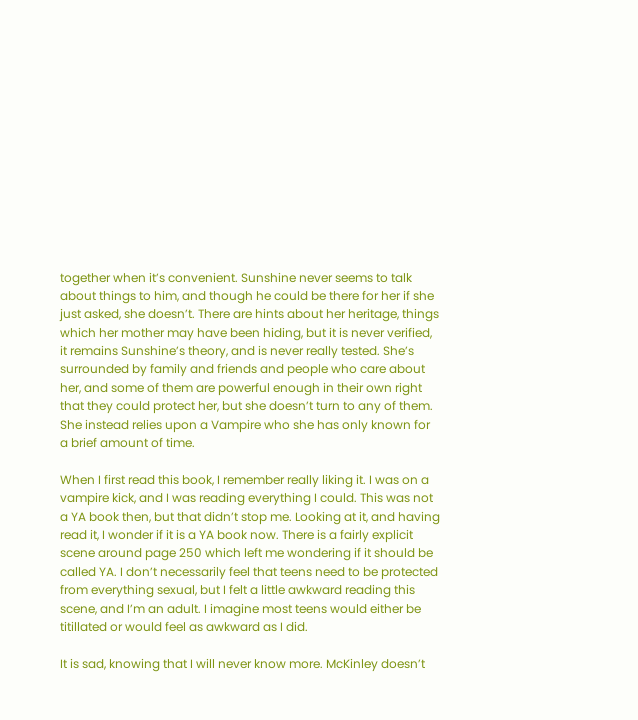together when it’s convenient. Sunshine never seems to talk about things to him, and though he could be there for her if she just asked, she doesn’t. There are hints about her heritage, things which her mother may have been hiding, but it is never verified, it remains Sunshine’s theory, and is never really tested. She’s surrounded by family and friends and people who care about her, and some of them are powerful enough in their own right that they could protect her, but she doesn’t turn to any of them. She instead relies upon a Vampire who she has only known for a brief amount of time.

When I first read this book, I remember really liking it. I was on a vampire kick, and I was reading everything I could. This was not a YA book then, but that didn’t stop me. Looking at it, and having read it, I wonder if it is a YA book now. There is a fairly explicit scene around page 250 which left me wondering if it should be called YA. I don’t necessarily feel that teens need to be protected from everything sexual, but I felt a little awkward reading this scene, and I’m an adult. I imagine most teens would either be titillated or would feel as awkward as I did.

It is sad, knowing that I will never know more. McKinley doesn’t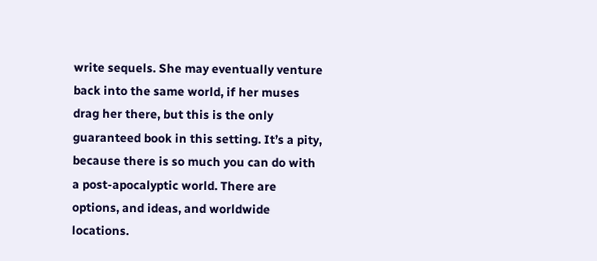write sequels. She may eventually venture back into the same world, if her muses drag her there, but this is the only guaranteed book in this setting. It’s a pity, because there is so much you can do with a post-apocalyptic world. There are options, and ideas, and worldwide locations.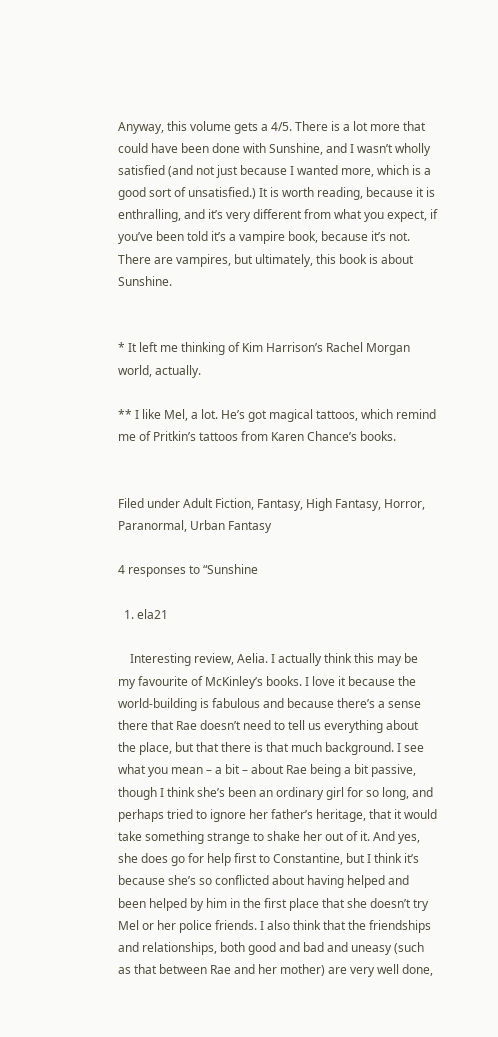Anyway, this volume gets a 4/5. There is a lot more that could have been done with Sunshine, and I wasn’t wholly satisfied (and not just because I wanted more, which is a good sort of unsatisfied.) It is worth reading, because it is enthralling, and it’s very different from what you expect, if you’ve been told it’s a vampire book, because it’s not. There are vampires, but ultimately, this book is about Sunshine.


* It left me thinking of Kim Harrison’s Rachel Morgan world, actually.

** I like Mel, a lot. He’s got magical tattoos, which remind me of Pritkin’s tattoos from Karen Chance’s books.


Filed under Adult Fiction, Fantasy, High Fantasy, Horror, Paranormal, Urban Fantasy

4 responses to “Sunshine

  1. ela21

    Interesting review, Aelia. I actually think this may be my favourite of McKinley’s books. I love it because the world-building is fabulous and because there’s a sense there that Rae doesn’t need to tell us everything about the place, but that there is that much background. I see what you mean – a bit – about Rae being a bit passive, though I think she’s been an ordinary girl for so long, and perhaps tried to ignore her father’s heritage, that it would take something strange to shake her out of it. And yes, she does go for help first to Constantine, but I think it’s because she’s so conflicted about having helped and been helped by him in the first place that she doesn’t try Mel or her police friends. I also think that the friendships and relationships, both good and bad and uneasy (such as that between Rae and her mother) are very well done,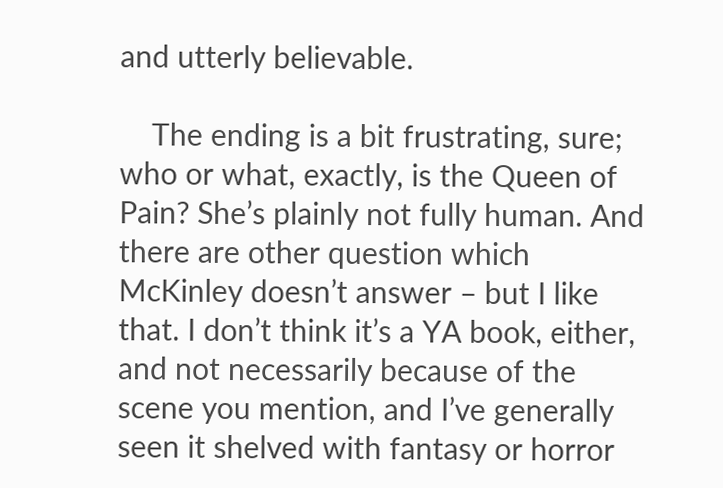and utterly believable.

    The ending is a bit frustrating, sure; who or what, exactly, is the Queen of Pain? She’s plainly not fully human. And there are other question which McKinley doesn’t answer – but I like that. I don’t think it’s a YA book, either, and not necessarily because of the scene you mention, and I’ve generally seen it shelved with fantasy or horror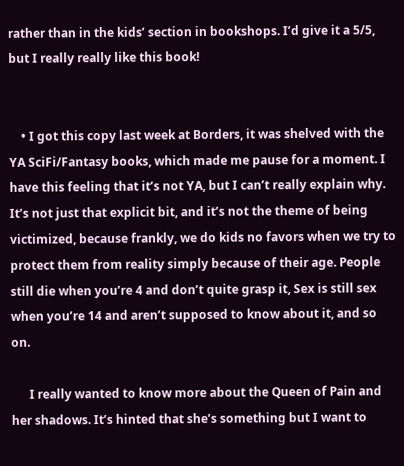rather than in the kids’ section in bookshops. I’d give it a 5/5, but I really really like this book!


    • I got this copy last week at Borders, it was shelved with the YA SciFi/Fantasy books, which made me pause for a moment. I have this feeling that it’s not YA, but I can’t really explain why. It’s not just that explicit bit, and it’s not the theme of being victimized, because frankly, we do kids no favors when we try to protect them from reality simply because of their age. People still die when you’re 4 and don’t quite grasp it, Sex is still sex when you’re 14 and aren’t supposed to know about it, and so on.

      I really wanted to know more about the Queen of Pain and her shadows. It’s hinted that she’s something but I want to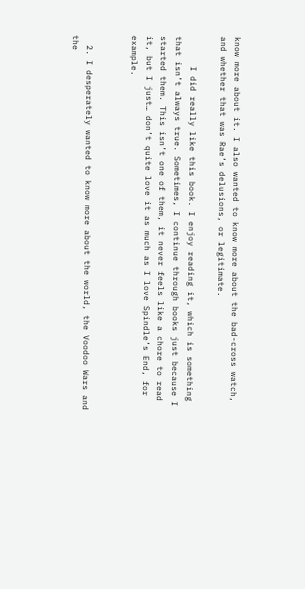know more about it. I also wanted to know more about the bad-cross watch, and whether that was Rae’s delusions, or legitimate.

      I did really like this book. I enjoy reading it, which is something that isn’t always true. Sometimes, I continue through books just because I started them. This isn’t one of them, it never feels like a chore to read it, but I just… don’t quite love it as much as I love Spindle’s End, for example.


  2. I desperately wanted to know more about the world, the Voodoo Wars and the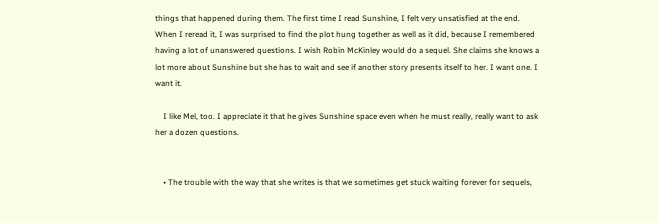things that happened during them. The first time I read Sunshine, I felt very unsatisfied at the end. When I reread it, I was surprised to find the plot hung together as well as it did, because I remembered having a lot of unanswered questions. I wish Robin McKinley would do a sequel. She claims she knows a lot more about Sunshine but she has to wait and see if another story presents itself to her. I want one. I want it.

    I like Mel, too. I appreciate it that he gives Sunshine space even when he must really, really want to ask her a dozen questions.


    • The trouble with the way that she writes is that we sometimes get stuck waiting forever for sequels,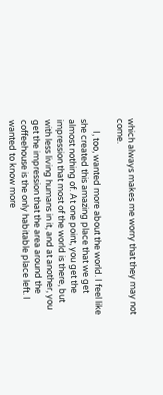which always makes me worry that they may not come.

      I, too, wanted more about the world. I feel like she created this amazing place that we get almost nothing of. At one point, you get the impression that most of the world is there, but with less living humans in it, and at another, you get the impression that the area around the coffeehouse is the only habitable place left. I wanted to know more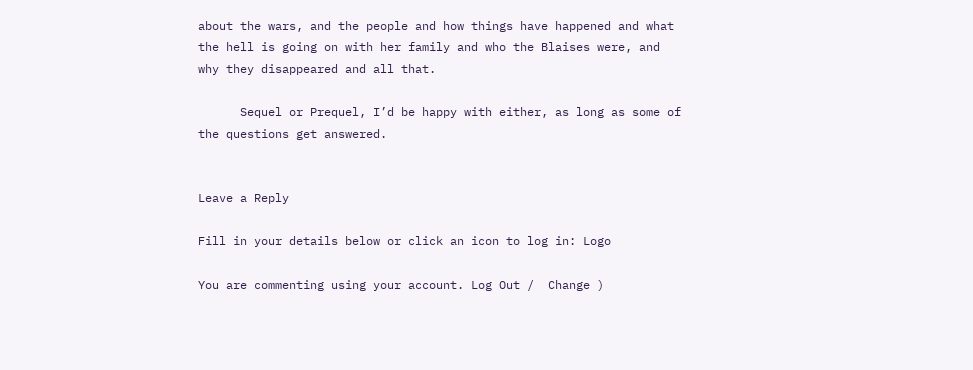about the wars, and the people and how things have happened and what the hell is going on with her family and who the Blaises were, and why they disappeared and all that.

      Sequel or Prequel, I’d be happy with either, as long as some of the questions get answered.


Leave a Reply

Fill in your details below or click an icon to log in: Logo

You are commenting using your account. Log Out /  Change )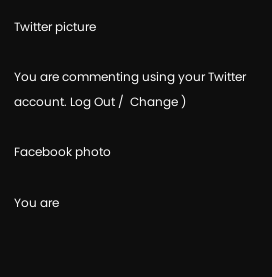Twitter picture

You are commenting using your Twitter account. Log Out /  Change )

Facebook photo

You are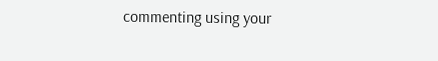commenting using your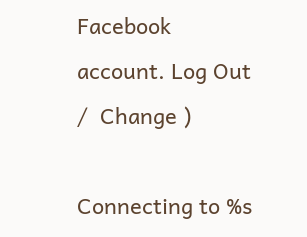Facebook account. Log Out /  Change )

Connecting to %s